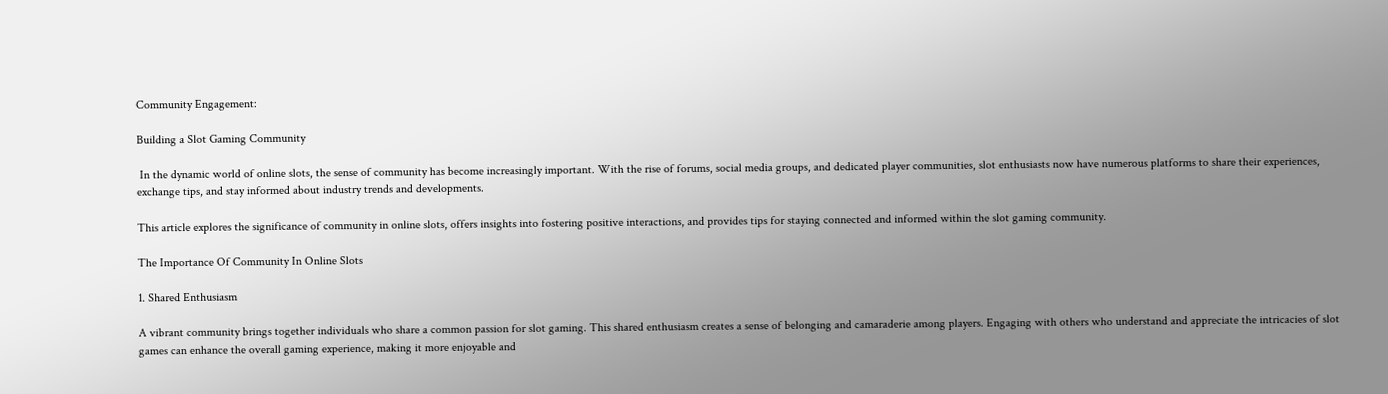Community Engagement:

Building a Slot Gaming Community

 In the dynamic world of online slots, the sense of community has become increasingly important. With the rise of forums, social media groups, and dedicated player communities, slot enthusiasts now have numerous platforms to share their experiences, exchange tips, and stay informed about industry trends and developments.

This article explores the significance of community in online slots, offers insights into fostering positive interactions, and provides tips for staying connected and informed within the slot gaming community.

The Importance Of Community In Online Slots

1. Shared Enthusiasm

A vibrant community brings together individuals who share a common passion for slot gaming. This shared enthusiasm creates a sense of belonging and camaraderie among players. Engaging with others who understand and appreciate the intricacies of slot games can enhance the overall gaming experience, making it more enjoyable and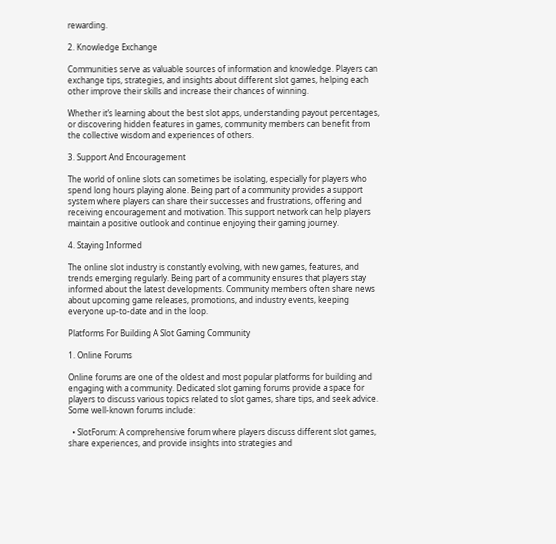rewarding.

2. Knowledge Exchange

Communities serve as valuable sources of information and knowledge. Players can exchange tips, strategies, and insights about different slot games, helping each other improve their skills and increase their chances of winning.

Whether it’s learning about the best slot apps, understanding payout percentages, or discovering hidden features in games, community members can benefit from the collective wisdom and experiences of others.

3. Support And Encouragement

The world of online slots can sometimes be isolating, especially for players who spend long hours playing alone. Being part of a community provides a support system where players can share their successes and frustrations, offering and receiving encouragement and motivation. This support network can help players maintain a positive outlook and continue enjoying their gaming journey.

4. Staying Informed

The online slot industry is constantly evolving, with new games, features, and trends emerging regularly. Being part of a community ensures that players stay informed about the latest developments. Community members often share news about upcoming game releases, promotions, and industry events, keeping everyone up-to-date and in the loop.

Platforms For Building A Slot Gaming Community

1. Online Forums

Online forums are one of the oldest and most popular platforms for building and engaging with a community. Dedicated slot gaming forums provide a space for players to discuss various topics related to slot games, share tips, and seek advice. Some well-known forums include:

  • SlotForum: A comprehensive forum where players discuss different slot games, share experiences, and provide insights into strategies and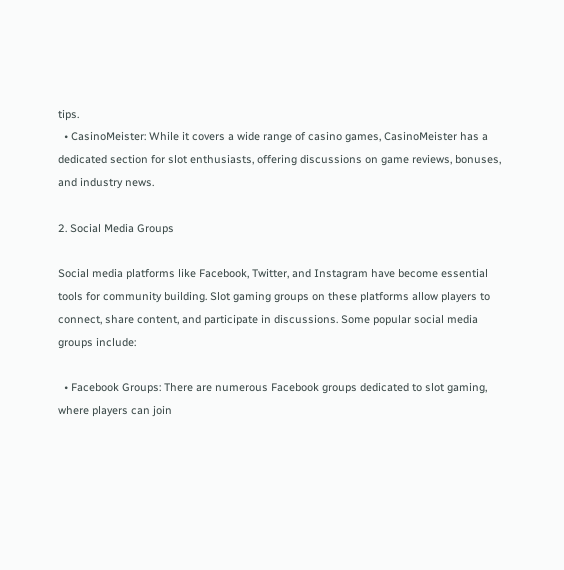tips.
  • CasinoMeister: While it covers a wide range of casino games, CasinoMeister has a dedicated section for slot enthusiasts, offering discussions on game reviews, bonuses, and industry news.

2. Social Media Groups

Social media platforms like Facebook, Twitter, and Instagram have become essential tools for community building. Slot gaming groups on these platforms allow players to connect, share content, and participate in discussions. Some popular social media groups include:

  • Facebook Groups: There are numerous Facebook groups dedicated to slot gaming, where players can join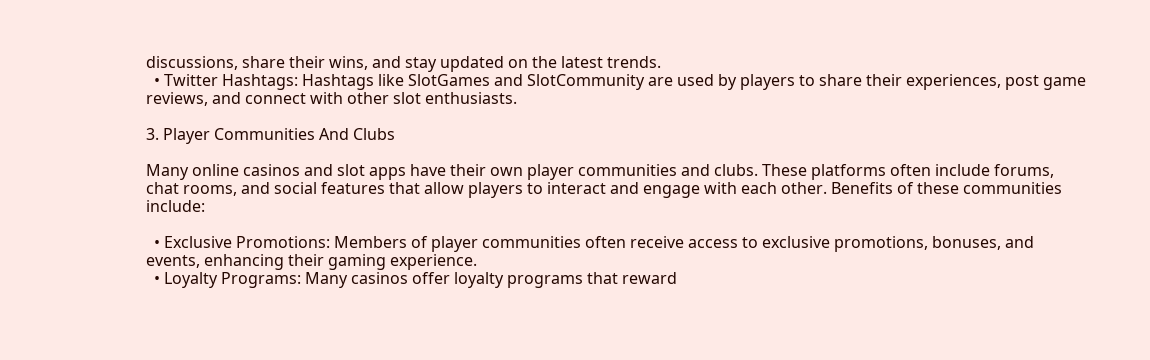discussions, share their wins, and stay updated on the latest trends.
  • Twitter Hashtags: Hashtags like SlotGames and SlotCommunity are used by players to share their experiences, post game reviews, and connect with other slot enthusiasts.

3. Player Communities And Clubs

Many online casinos and slot apps have their own player communities and clubs. These platforms often include forums, chat rooms, and social features that allow players to interact and engage with each other. Benefits of these communities include:

  • Exclusive Promotions: Members of player communities often receive access to exclusive promotions, bonuses, and events, enhancing their gaming experience.
  • Loyalty Programs: Many casinos offer loyalty programs that reward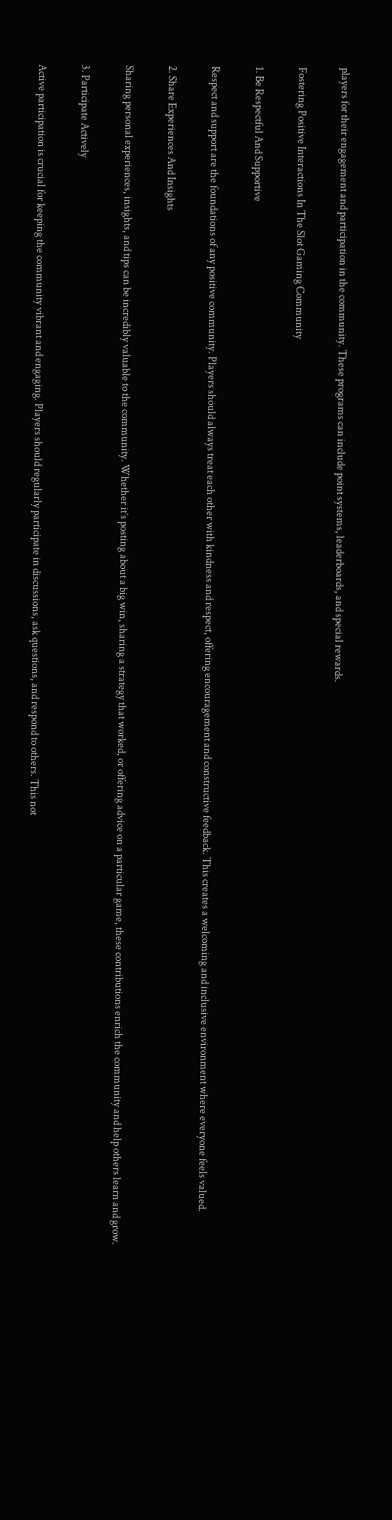players for their engagement and participation in the community. These programs can include point systems, leaderboards, and special rewards.

Fostering Positive Interactions In The Slot Gaming Community

1. Be Respectful And Supportive

Respect and support are the foundations of any positive community. Players should always treat each other with kindness and respect, offering encouragement and constructive feedback. This creates a welcoming and inclusive environment where everyone feels valued.

2. Share Experiences And Insights

Sharing personal experiences, insights, and tips can be incredibly valuable to the community. Whether it’s posting about a big win, sharing a strategy that worked, or offering advice on a particular game, these contributions enrich the community and help others learn and grow.

3. Participate Actively

Active participation is crucial for keeping the community vibrant and engaging. Players should regularly participate in discussions, ask questions, and respond to others. This not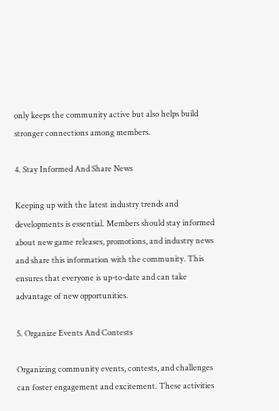only keeps the community active but also helps build stronger connections among members.

4. Stay Informed And Share News

Keeping up with the latest industry trends and developments is essential. Members should stay informed about new game releases, promotions, and industry news and share this information with the community. This ensures that everyone is up-to-date and can take advantage of new opportunities.

5. Organize Events And Contests

Organizing community events, contests, and challenges can foster engagement and excitement. These activities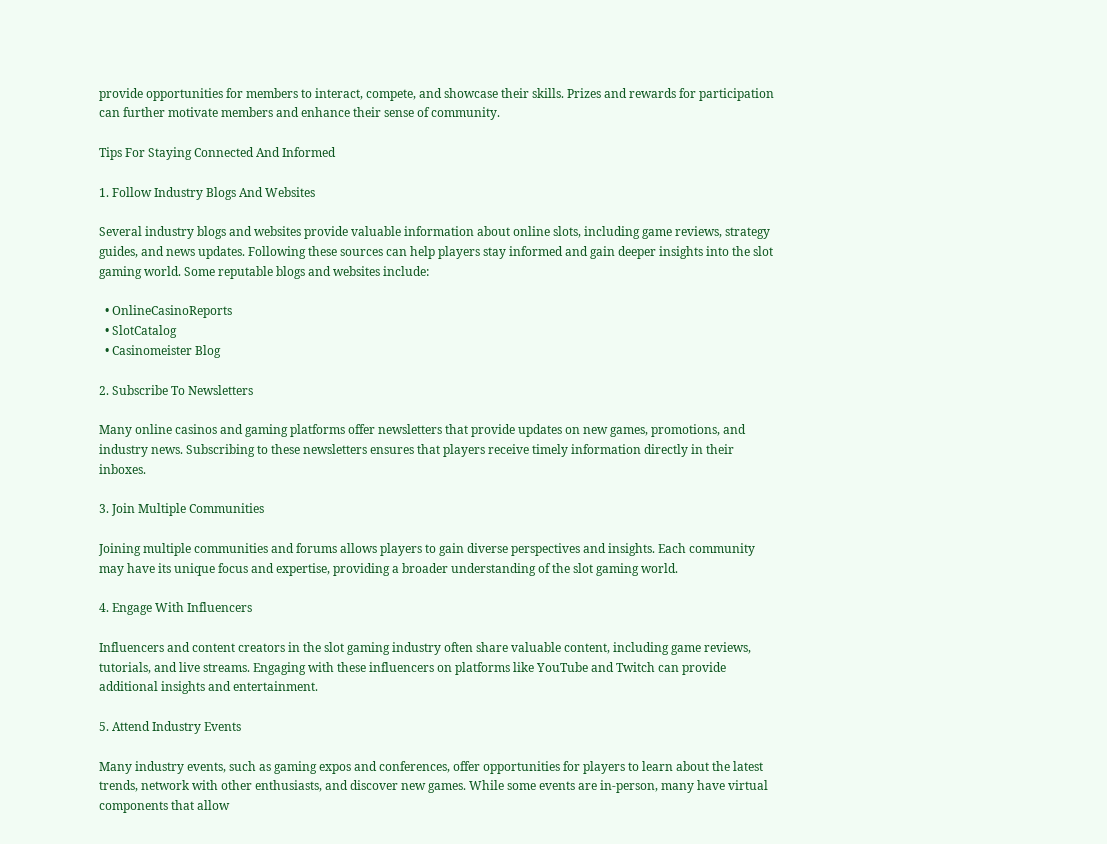provide opportunities for members to interact, compete, and showcase their skills. Prizes and rewards for participation can further motivate members and enhance their sense of community.

Tips For Staying Connected And Informed

1. Follow Industry Blogs And Websites

Several industry blogs and websites provide valuable information about online slots, including game reviews, strategy guides, and news updates. Following these sources can help players stay informed and gain deeper insights into the slot gaming world. Some reputable blogs and websites include:

  • OnlineCasinoReports
  • SlotCatalog
  • Casinomeister Blog

2. Subscribe To Newsletters

Many online casinos and gaming platforms offer newsletters that provide updates on new games, promotions, and industry news. Subscribing to these newsletters ensures that players receive timely information directly in their inboxes.

3. Join Multiple Communities

Joining multiple communities and forums allows players to gain diverse perspectives and insights. Each community may have its unique focus and expertise, providing a broader understanding of the slot gaming world.

4. Engage With Influencers

Influencers and content creators in the slot gaming industry often share valuable content, including game reviews, tutorials, and live streams. Engaging with these influencers on platforms like YouTube and Twitch can provide additional insights and entertainment.

5. Attend Industry Events

Many industry events, such as gaming expos and conferences, offer opportunities for players to learn about the latest trends, network with other enthusiasts, and discover new games. While some events are in-person, many have virtual components that allow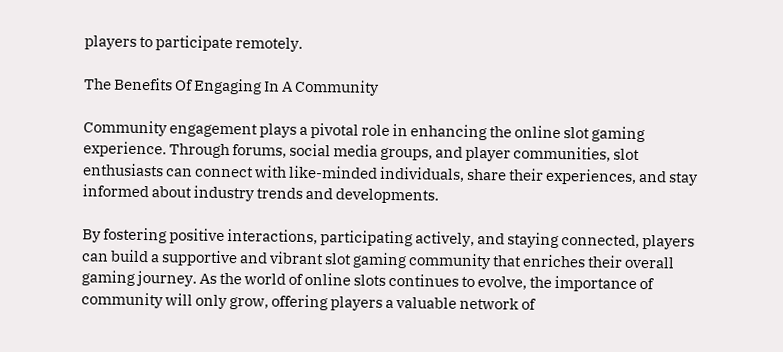players to participate remotely.

The Benefits Of Engaging In A Community

Community engagement plays a pivotal role in enhancing the online slot gaming experience. Through forums, social media groups, and player communities, slot enthusiasts can connect with like-minded individuals, share their experiences, and stay informed about industry trends and developments.

By fostering positive interactions, participating actively, and staying connected, players can build a supportive and vibrant slot gaming community that enriches their overall gaming journey. As the world of online slots continues to evolve, the importance of community will only grow, offering players a valuable network of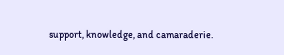support, knowledge, and camaraderie.